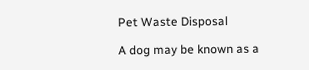Pet Waste Disposal

A dog may be known as a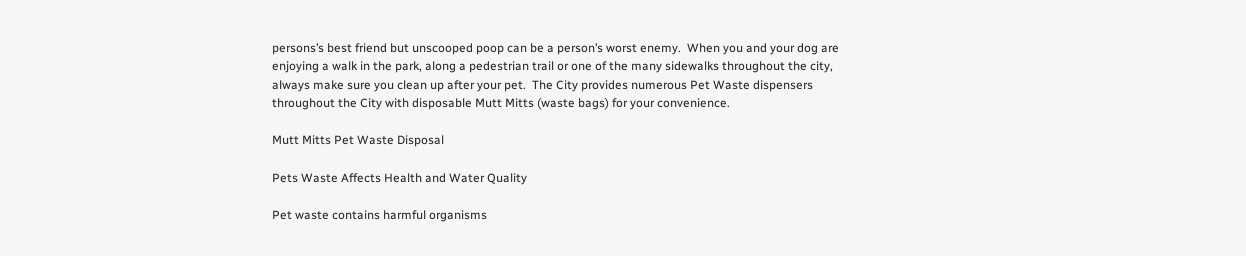persons’s best friend but unscooped poop can be a person’s worst enemy.  When you and your dog are enjoying a walk in the park, along a pedestrian trail or one of the many sidewalks throughout the city, always make sure you clean up after your pet.  The City provides numerous Pet Waste dispensers throughout the City with disposable Mutt Mitts (waste bags) for your convenience.

Mutt Mitts Pet Waste Disposal

Pets Waste Affects Health and Water Quality

Pet waste contains harmful organisms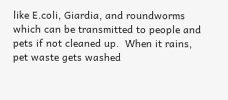like E.coli, Giardia, and roundworms which can be transmitted to people and pets if not cleaned up.  When it rains, pet waste gets washed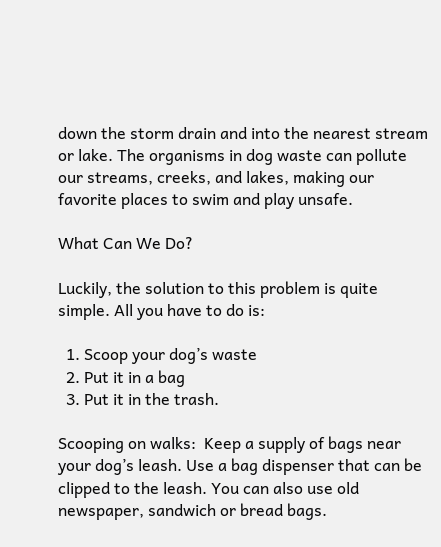down the storm drain and into the nearest stream or lake. The organisms in dog waste can pollute our streams, creeks, and lakes, making our favorite places to swim and play unsafe.

What Can We Do?

Luckily, the solution to this problem is quite simple. All you have to do is:

  1. Scoop your dog’s waste
  2. Put it in a bag
  3. Put it in the trash.

Scooping on walks:  Keep a supply of bags near your dog’s leash. Use a bag dispenser that can be clipped to the leash. You can also use old newspaper, sandwich or bread bags.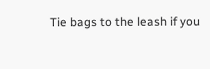Tie bags to the leash if you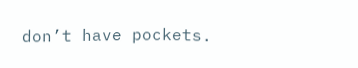don’t have pockets.